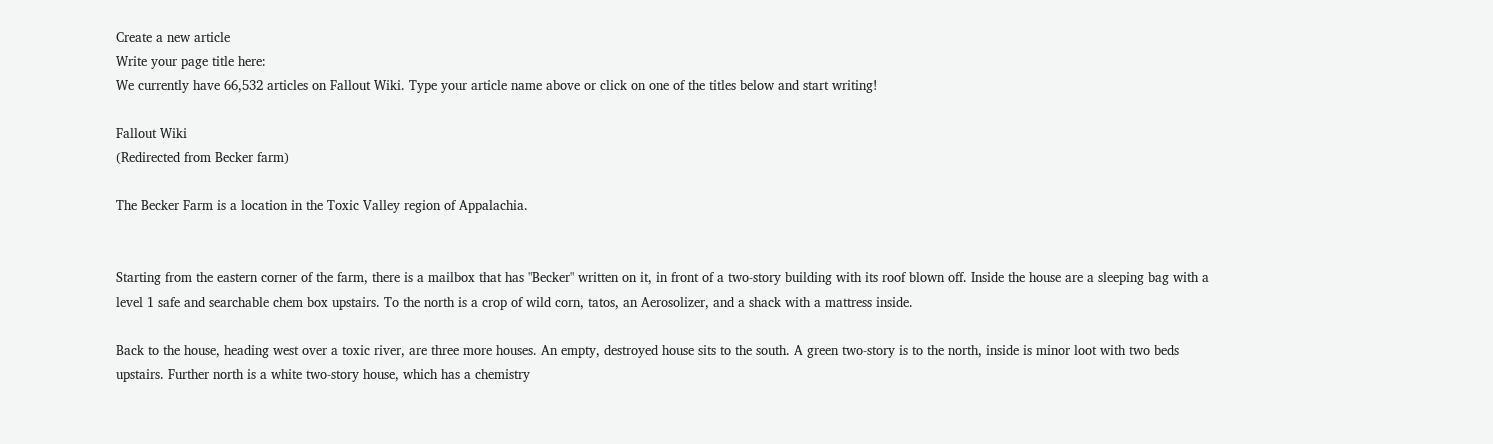Create a new article
Write your page title here:
We currently have 66,532 articles on Fallout Wiki. Type your article name above or click on one of the titles below and start writing!

Fallout Wiki
(Redirected from Becker farm)

The Becker Farm is a location in the Toxic Valley region of Appalachia.


Starting from the eastern corner of the farm, there is a mailbox that has "Becker" written on it, in front of a two-story building with its roof blown off. Inside the house are a sleeping bag with a level 1 safe and searchable chem box upstairs. To the north is a crop of wild corn, tatos, an Aerosolizer, and a shack with a mattress inside.

Back to the house, heading west over a toxic river, are three more houses. An empty, destroyed house sits to the south. A green two-story is to the north, inside is minor loot with two beds upstairs. Further north is a white two-story house, which has a chemistry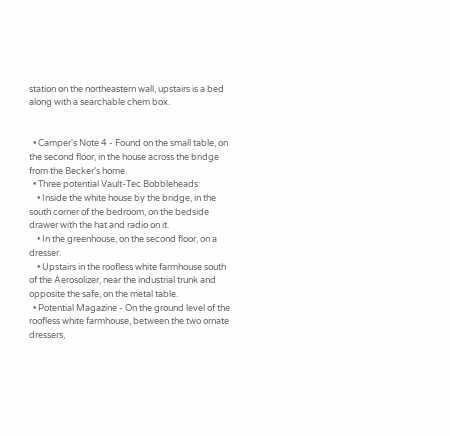station on the northeastern wall, upstairs is a bed along with a searchable chem box.


  • Camper's Note 4 - Found on the small table, on the second floor, in the house across the bridge from the Becker's home.
  • Three potential Vault-Tec Bobbleheads:
    • Inside the white house by the bridge, in the south corner of the bedroom, on the bedside drawer with the hat and radio on it.
    • In the greenhouse, on the second floor, on a dresser.
    • Upstairs in the roofless white farmhouse south of the Aerosolizer, near the industrial trunk and opposite the safe, on the metal table.
  • Potential Magazine - On the ground level of the roofless white farmhouse, between the two ornate dressers,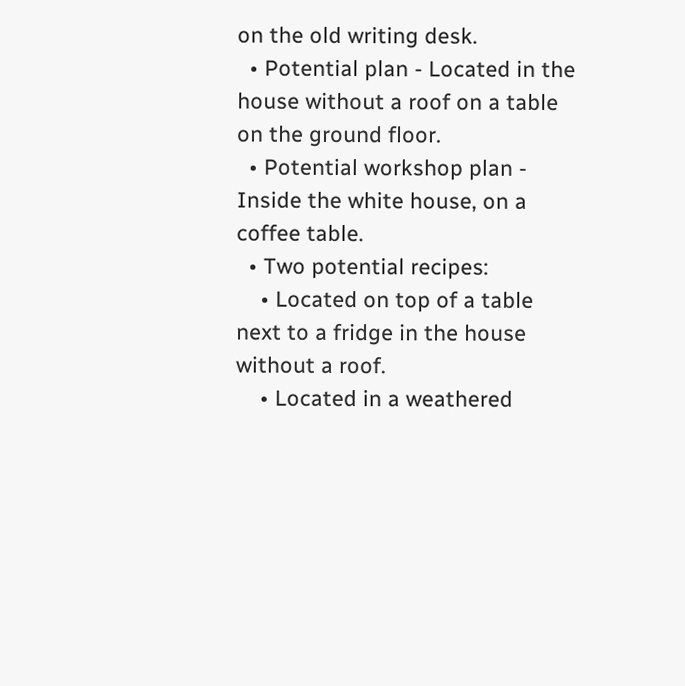on the old writing desk.
  • Potential plan - Located in the house without a roof on a table on the ground floor.
  • Potential workshop plan - Inside the white house, on a coffee table.
  • Two potential recipes:
    • Located on top of a table next to a fridge in the house without a roof.
    • Located in a weathered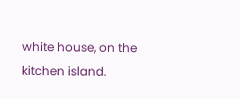white house, on the kitchen island.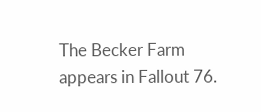The Becker Farm appears in Fallout 76.